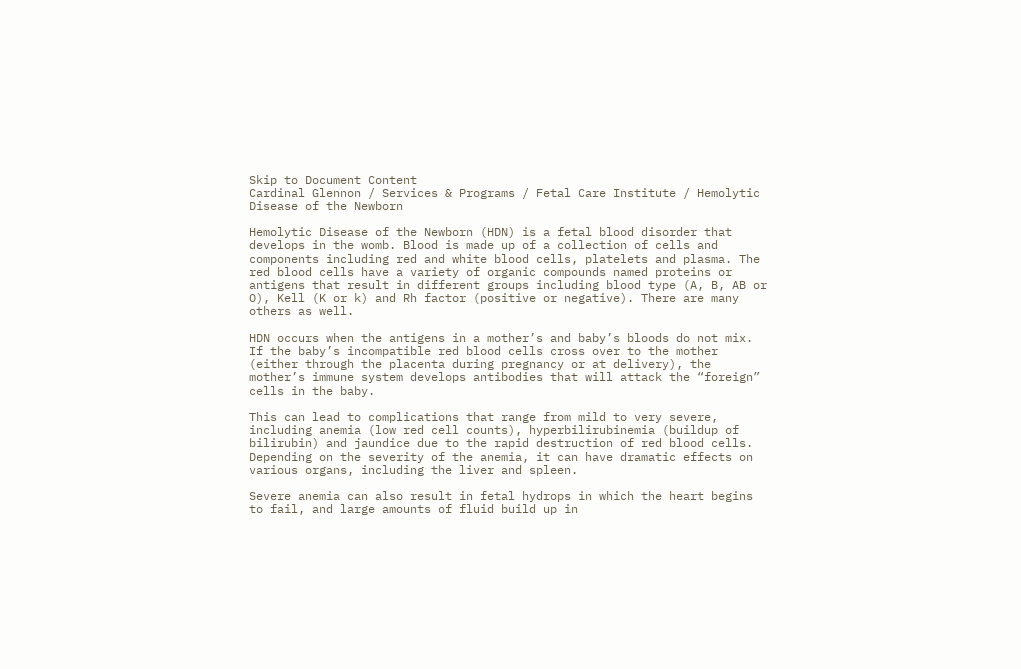Skip to Document Content
Cardinal Glennon / Services & Programs / Fetal Care Institute / Hemolytic Disease of the Newborn

Hemolytic Disease of the Newborn (HDN) is a fetal blood disorder that develops in the womb. Blood is made up of a collection of cells and components including red and white blood cells, platelets and plasma. The red blood cells have a variety of organic compounds named proteins or antigens that result in different groups including blood type (A, B, AB or O), Kell (K or k) and Rh factor (positive or negative). There are many others as well.

HDN occurs when the antigens in a mother’s and baby’s bloods do not mix. If the baby’s incompatible red blood cells cross over to the mother (either through the placenta during pregnancy or at delivery), the mother’s immune system develops antibodies that will attack the “foreign” cells in the baby.

This can lead to complications that range from mild to very severe, including anemia (low red cell counts), hyperbilirubinemia (buildup of bilirubin) and jaundice due to the rapid destruction of red blood cells. Depending on the severity of the anemia, it can have dramatic effects on various organs, including the liver and spleen.

Severe anemia can also result in fetal hydrops in which the heart begins to fail, and large amounts of fluid build up in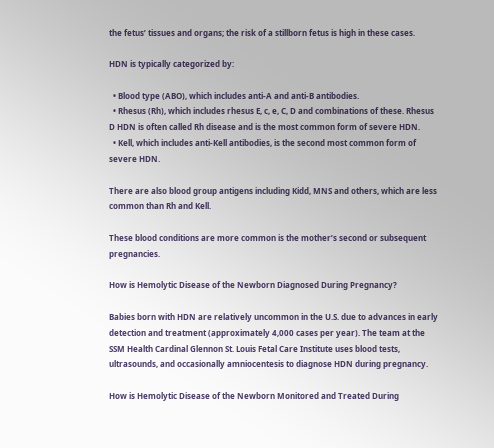the fetus’ tissues and organs; the risk of a stillborn fetus is high in these cases.

HDN is typically categorized by:

  • Blood type (ABO), which includes anti-A and anti-B antibodies.
  • Rhesus (Rh), which includes rhesus E, c, e, C, D and combinations of these. Rhesus D HDN is often called Rh disease and is the most common form of severe HDN.
  • Kell, which includes anti-Kell antibodies, is the second most common form of severe HDN.

There are also blood group antigens including Kidd, MNS and others, which are less common than Rh and Kell.

These blood conditions are more common is the mother’s second or subsequent pregnancies.

How is Hemolytic Disease of the Newborn Diagnosed During Pregnancy?

Babies born with HDN are relatively uncommon in the U.S. due to advances in early detection and treatment (approximately 4,000 cases per year). The team at the SSM Health Cardinal Glennon St. Louis Fetal Care Institute uses blood tests, ultrasounds, and occasionally amniocentesis to diagnose HDN during pregnancy.

How is Hemolytic Disease of the Newborn Monitored and Treated During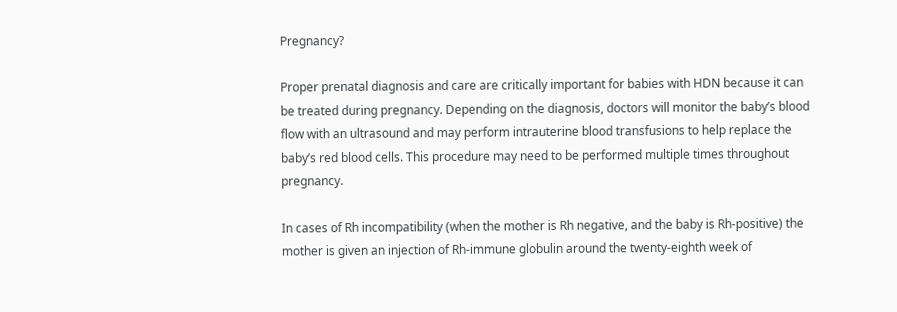Pregnancy?

Proper prenatal diagnosis and care are critically important for babies with HDN because it can be treated during pregnancy. Depending on the diagnosis, doctors will monitor the baby’s blood flow with an ultrasound and may perform intrauterine blood transfusions to help replace the baby’s red blood cells. This procedure may need to be performed multiple times throughout pregnancy.

In cases of Rh incompatibility (when the mother is Rh negative, and the baby is Rh-positive) the mother is given an injection of Rh-immune globulin around the twenty-eighth week of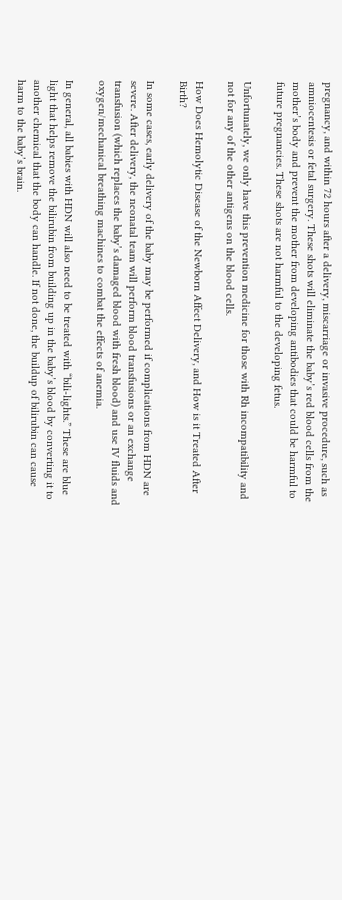pregnancy, and within 72 hours after a delivery, miscarriage or invasive procedure, such as amniocentesis or fetal surgery. These shots will eliminate the baby’s red blood cells from the mother’s body and prevent the mother from developing antibodies that could be harmful to future pregnancies. These shots are not harmful to the developing fetus.

Unfortunately, we only have this prevention medicine for those with Rh incompatibility and not for any of the other antigens on the blood cells.

How Does Hemolytic Disease of the Newborn Affect Delivery, and How is it Treated After Birth?

In some cases, early delivery of the baby may be performed if complications from HDN are severe. After delivery, the neonatal team will perform blood transfusions or an exchange transfusion (which replaces the baby’s damaged blood with fresh blood) and use IV fluids and oxygen/mechanical breathing machines to combat the effects of anemia.

In general, all babies with HDN will also need to be treated with “bili-lights.” These are blue light that helps remove the bilirubin from building up in the baby’s blood by converting it to another chemical that the body can handle. If not done, the buildup of bilirubin can cause harm to the baby’s brain.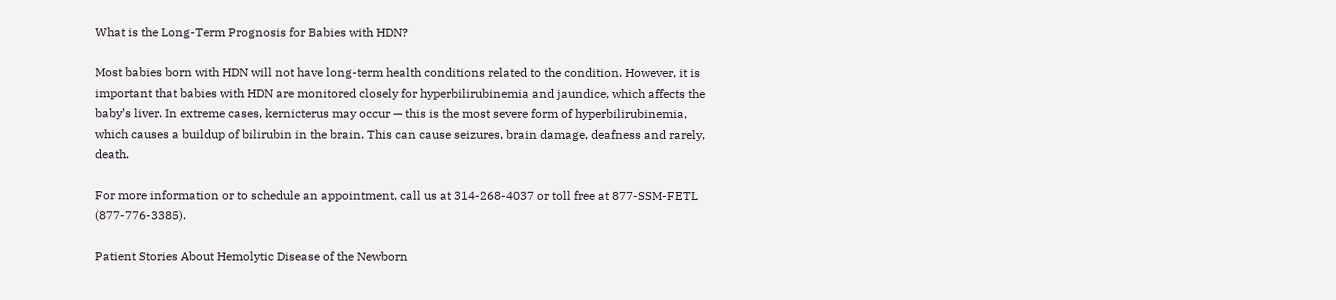What is the Long-Term Prognosis for Babies with HDN?

Most babies born with HDN will not have long-term health conditions related to the condition. However, it is important that babies with HDN are monitored closely for hyperbilirubinemia and jaundice, which affects the baby’s liver. In extreme cases, kernicterus may occur — this is the most severe form of hyperbilirubinemia, which causes a buildup of bilirubin in the brain. This can cause seizures, brain damage, deafness and rarely, death.

For more information or to schedule an appointment, call us at 314-268-4037 or toll free at 877-SSM-FETL (877-776-3385).

Patient Stories About Hemolytic Disease of the Newborn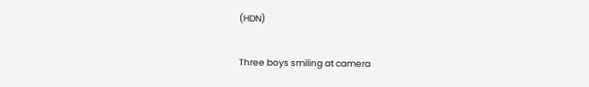(HDN)

Three boys smiling at camera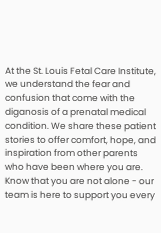At the St. Louis Fetal Care Institute, we understand the fear and confusion that come with the diganosis of a prenatal medical condition. We share these patient stories to offer comfort, hope, and inspiration from other parents who have been where you are. Know that you are not alone - our team is here to support you every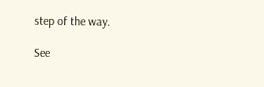step of the way.

See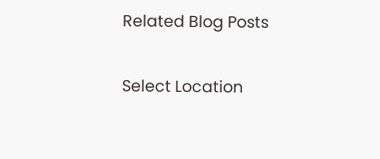Related Blog Posts

Select Location